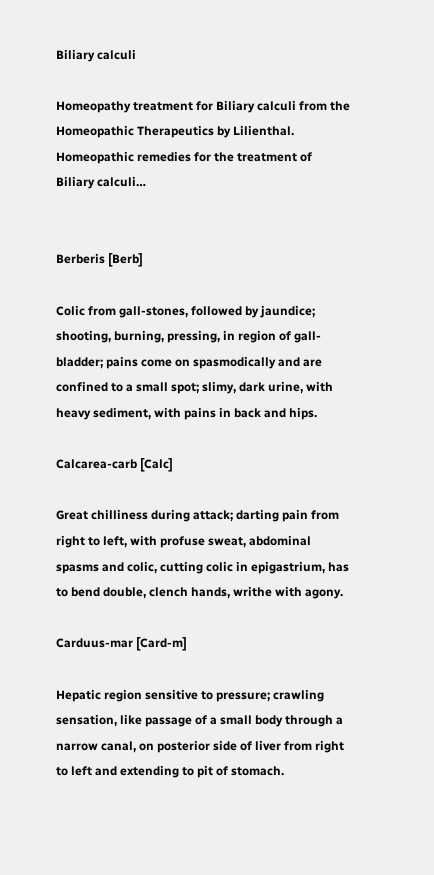Biliary calculi

Homeopathy treatment for Biliary calculi from the Homeopathic Therapeutics by Lilienthal. Homeopathic remedies for the treatment of Biliary calculi…


Berberis [Berb]

Colic from gall-stones, followed by jaundice; shooting, burning, pressing, in region of gall-bladder; pains come on spasmodically and are confined to a small spot; slimy, dark urine, with heavy sediment, with pains in back and hips.

Calcarea-carb [Calc]

Great chilliness during attack; darting pain from right to left, with profuse sweat, abdominal spasms and colic, cutting colic in epigastrium, has to bend double, clench hands, writhe with agony.

Carduus-mar [Card-m]

Hepatic region sensitive to pressure; crawling sensation, like passage of a small body through a narrow canal, on posterior side of liver from right to left and extending to pit of stomach.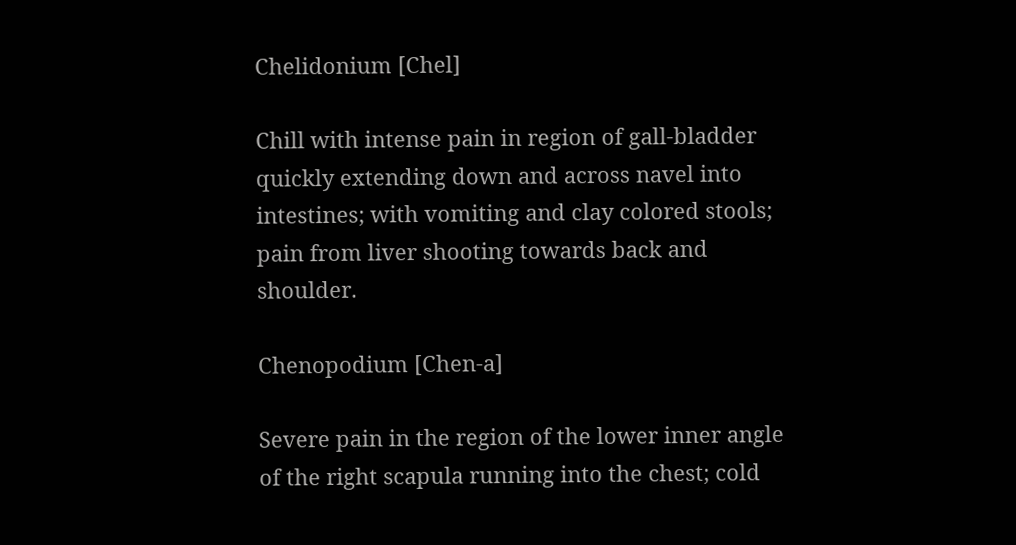Chelidonium [Chel]

Chill with intense pain in region of gall-bladder quickly extending down and across navel into intestines; with vomiting and clay colored stools; pain from liver shooting towards back and shoulder.

Chenopodium [Chen-a]

Severe pain in the region of the lower inner angle of the right scapula running into the chest; cold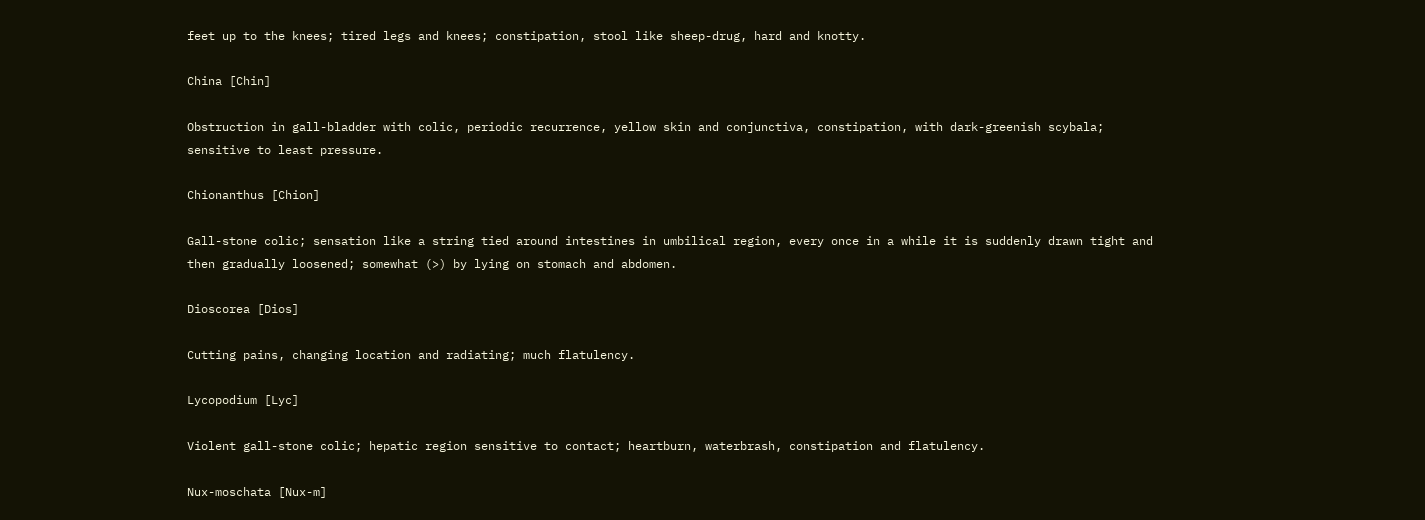feet up to the knees; tired legs and knees; constipation, stool like sheep-drug, hard and knotty.

China [Chin]

Obstruction in gall-bladder with colic, periodic recurrence, yellow skin and conjunctiva, constipation, with dark-greenish scybala; sensitive to least pressure.

Chionanthus [Chion]

Gall-stone colic; sensation like a string tied around intestines in umbilical region, every once in a while it is suddenly drawn tight and then gradually loosened; somewhat (>) by lying on stomach and abdomen.

Dioscorea [Dios]

Cutting pains, changing location and radiating; much flatulency.

Lycopodium [Lyc]

Violent gall-stone colic; hepatic region sensitive to contact; heartburn, waterbrash, constipation and flatulency.

Nux-moschata [Nux-m]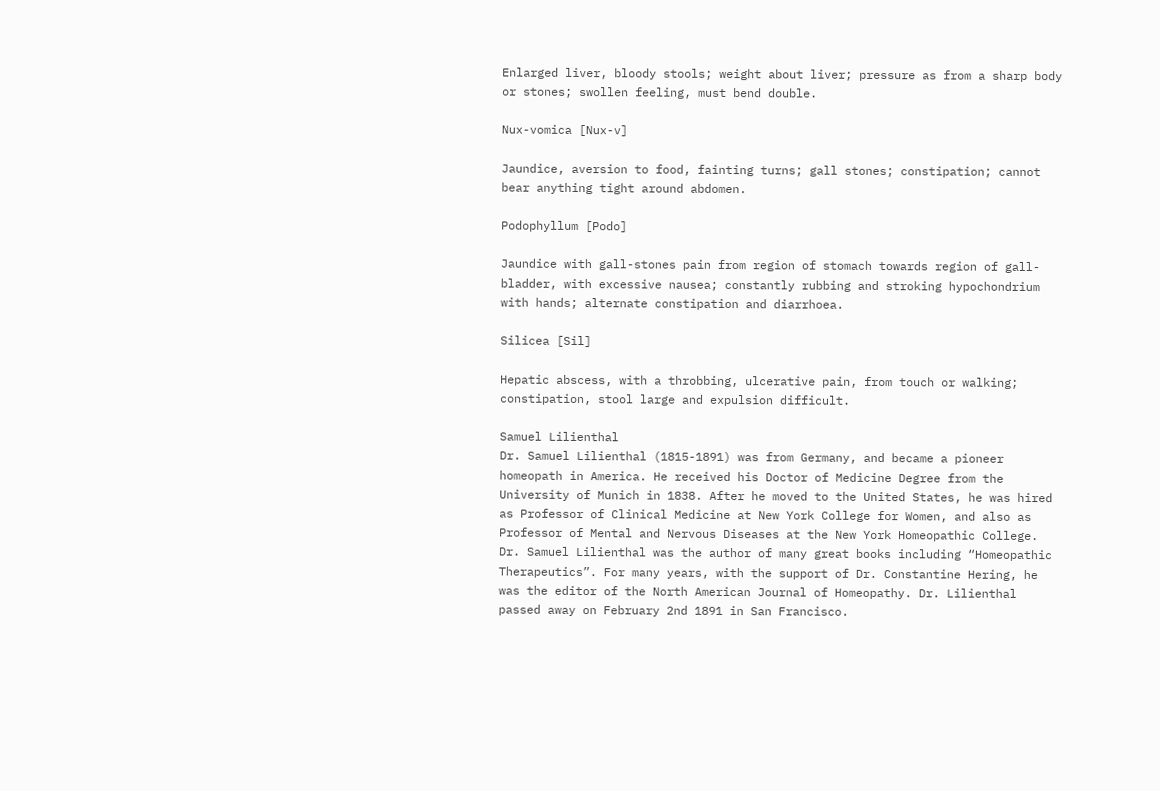Enlarged liver, bloody stools; weight about liver; pressure as from a sharp body or stones; swollen feeling, must bend double.

Nux-vomica [Nux-v]

Jaundice, aversion to food, fainting turns; gall stones; constipation; cannot bear anything tight around abdomen.

Podophyllum [Podo]

Jaundice with gall-stones pain from region of stomach towards region of gall-bladder, with excessive nausea; constantly rubbing and stroking hypochondrium with hands; alternate constipation and diarrhoea.

Silicea [Sil]

Hepatic abscess, with a throbbing, ulcerative pain, from touch or walking; constipation, stool large and expulsion difficult.

Samuel Lilienthal
Dr. Samuel Lilienthal (1815-1891) was from Germany, and became a pioneer homeopath in America. He received his Doctor of Medicine Degree from the University of Munich in 1838. After he moved to the United States, he was hired as Professor of Clinical Medicine at New York College for Women, and also as Professor of Mental and Nervous Diseases at the New York Homeopathic College.
Dr. Samuel Lilienthal was the author of many great books including “Homeopathic Therapeutics”. For many years, with the support of Dr. Constantine Hering, he was the editor of the North American Journal of Homeopathy. Dr. Lilienthal passed away on February 2nd 1891 in San Francisco.